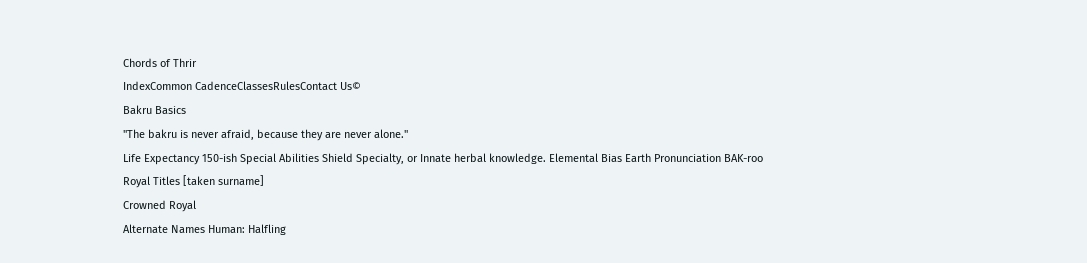Chords of Thrir
IndexCommon CadenceClassesRulesContact Us©
Bakru Basics
"The bakru is never afraid, because they are never alone."
Life Expectancy 150-ish Special Abilities Shield Specialty, or Innate herbal knowledge. Elemental Bias Earth Pronunciation BAK-roo
Royal Titles [taken surname]
Crowned Royal
Alternate Names Human: Halfling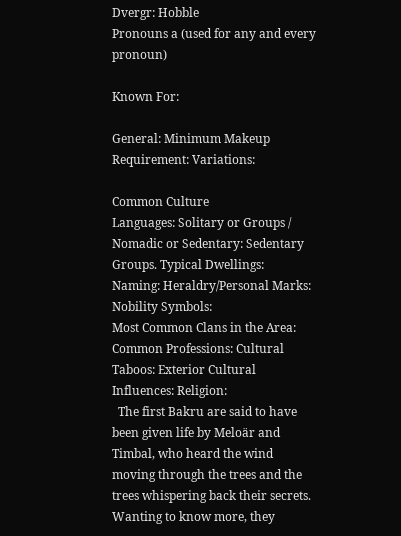Dvergr: Hobble
Pronouns a (used for any and every pronoun)

Known For:

General: Minimum Makeup Requirement: Variations:

Common Culture
Languages: Solitary or Groups / Nomadic or Sedentary: Sedentary Groups. Typical Dwellings:
Naming: Heraldry/Personal Marks: Nobility Symbols:
Most Common Clans in the Area: Common Professions: Cultural Taboos: Exterior Cultural Influences: Religion:
  The first Bakru are said to have been given life by Meloär and Timbal, who heard the wind moving through the trees and the trees whispering back their secrets. Wanting to know more, they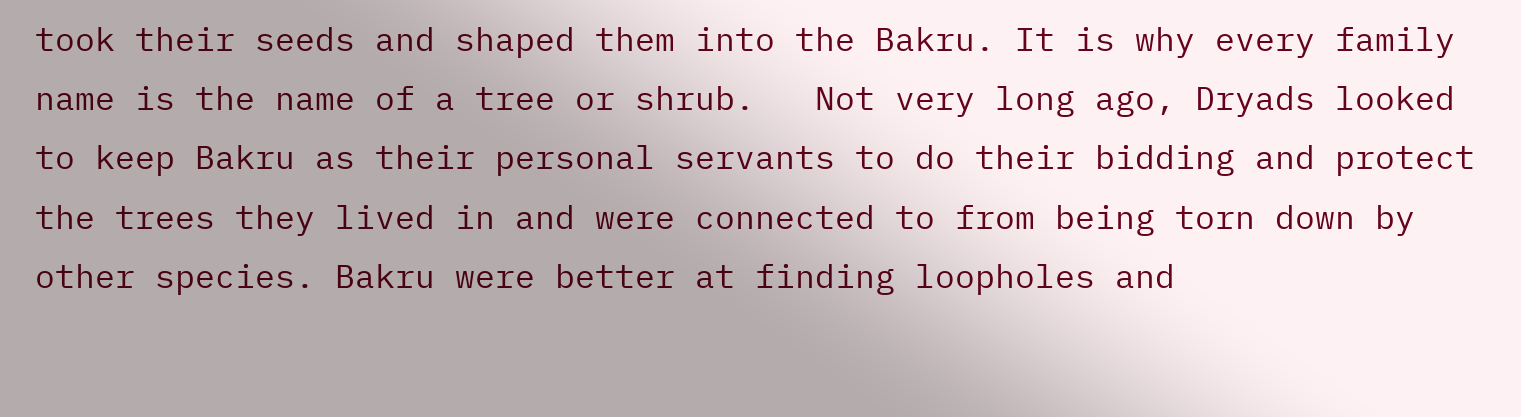took their seeds and shaped them into the Bakru. It is why every family name is the name of a tree or shrub.   Not very long ago, Dryads looked to keep Bakru as their personal servants to do their bidding and protect the trees they lived in and were connected to from being torn down by other species. Bakru were better at finding loopholes and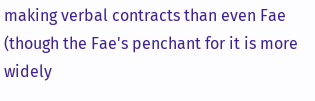making verbal contracts than even Fae (though the Fae's penchant for it is more widely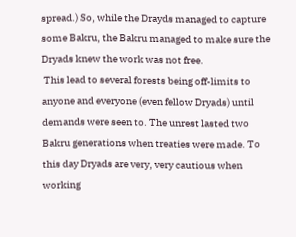spread.) So, while the Drayds managed to capture some Bakru, the Bakru managed to make sure the Dryads knew the work was not free.
 This lead to several forests being off-limits to anyone and everyone (even fellow Dryads) until demands were seen to. The unrest lasted two Bakru generations when treaties were made. To this day Dryads are very, very cautious when working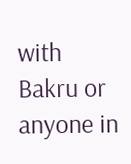with Bakru or anyone in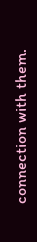connection with them.